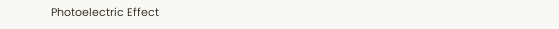Photoelectric Effect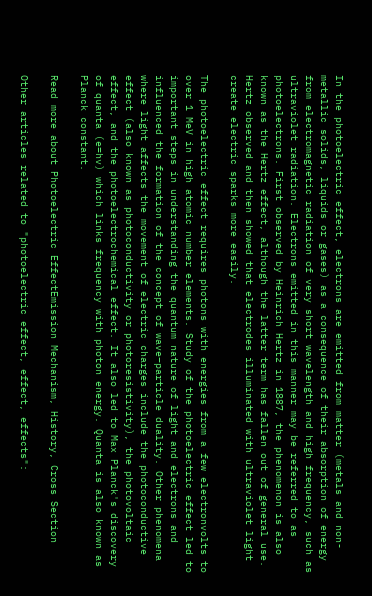In the photoelectric effect, electrons are emitted from matter (metals and non-metallic solids, liquids or gases) as a consequence of their absorption of energy from electromagnetic radiation of very short wavelength and high frequency, such as ultraviolet radiation. Electrons emitted in this manner may be referred to as photoelectrons. First observed by Heinrich Hertz in 1887, the phenomenon is also known as the Hertz effect, although the latter term has fallen out of general use. Hertz observed and then showed that electrodes illuminated with ultraviolet light create electric sparks more easily.

The photoelectric effect requires photons with energies from a few electronvolts to over 1 MeV in high atomic number elements. Study of the photoelectric effect led to important steps in understanding the quantum nature of light and electrons and influenced the formation of the concept of wave–particle duality. Other phenomena where light affects the movement of electric charges include the photoconductive effect (also known as photoconductivity or photoresistivity), the photovoltaic effect, and the photoelectrochemical effect. It also led to Max Planck's discovery of quanta (e=hv) which links frequency with photon energy. Quanta is also known as Planck constant.

Read more about Photoelectric EffectEmission Mechanism, History, Cross Section

Other articles related to "photoelectric effect, effect, effects":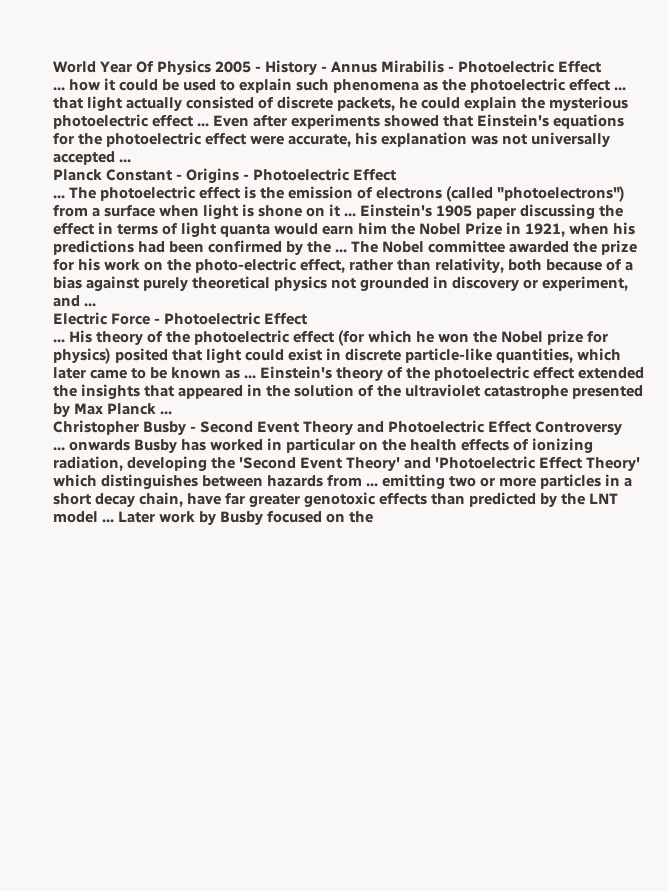World Year Of Physics 2005 - History - Annus Mirabilis - Photoelectric Effect
... how it could be used to explain such phenomena as the photoelectric effect ... that light actually consisted of discrete packets, he could explain the mysterious photoelectric effect ... Even after experiments showed that Einstein's equations for the photoelectric effect were accurate, his explanation was not universally accepted ...
Planck Constant - Origins - Photoelectric Effect
... The photoelectric effect is the emission of electrons (called "photoelectrons") from a surface when light is shone on it ... Einstein's 1905 paper discussing the effect in terms of light quanta would earn him the Nobel Prize in 1921, when his predictions had been confirmed by the ... The Nobel committee awarded the prize for his work on the photo-electric effect, rather than relativity, both because of a bias against purely theoretical physics not grounded in discovery or experiment, and ...
Electric Force - Photoelectric Effect
... His theory of the photoelectric effect (for which he won the Nobel prize for physics) posited that light could exist in discrete particle-like quantities, which later came to be known as ... Einstein's theory of the photoelectric effect extended the insights that appeared in the solution of the ultraviolet catastrophe presented by Max Planck ...
Christopher Busby - Second Event Theory and Photoelectric Effect Controversy
... onwards Busby has worked in particular on the health effects of ionizing radiation, developing the 'Second Event Theory' and 'Photoelectric Effect Theory' which distinguishes between hazards from ... emitting two or more particles in a short decay chain, have far greater genotoxic effects than predicted by the LNT model ... Later work by Busby focused on the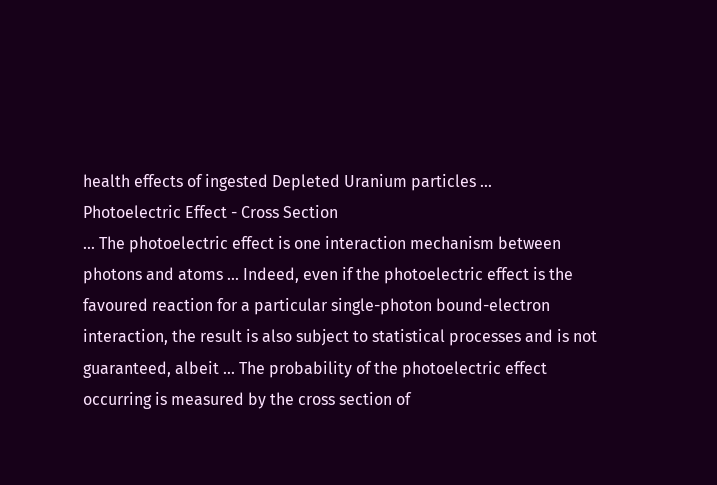health effects of ingested Depleted Uranium particles ...
Photoelectric Effect - Cross Section
... The photoelectric effect is one interaction mechanism between photons and atoms ... Indeed, even if the photoelectric effect is the favoured reaction for a particular single-photon bound-electron interaction, the result is also subject to statistical processes and is not guaranteed, albeit ... The probability of the photoelectric effect occurring is measured by the cross section of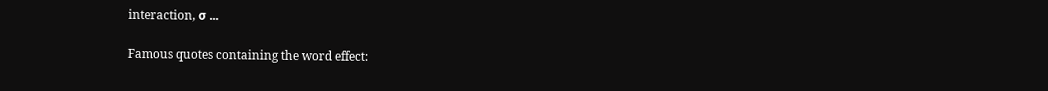interaction, σ ...

Famous quotes containing the word effect: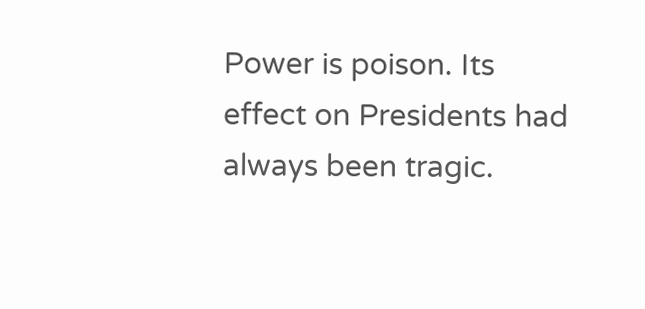Power is poison. Its effect on Presidents had always been tragic.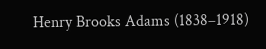Henry Brooks Adams (1838–1918)